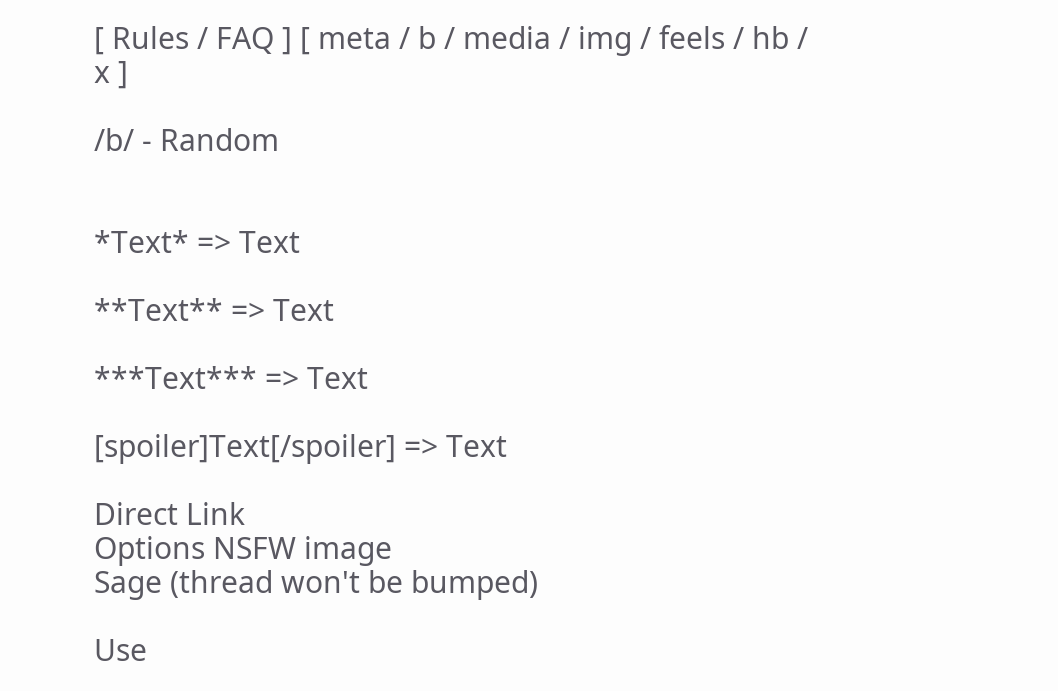[ Rules / FAQ ] [ meta / b / media / img / feels / hb / x ]

/b/ - Random


*Text* => Text

**Text** => Text

***Text*** => Text

[spoiler]Text[/spoiler] => Text

Direct Link
Options NSFW image
Sage (thread won't be bumped)

Use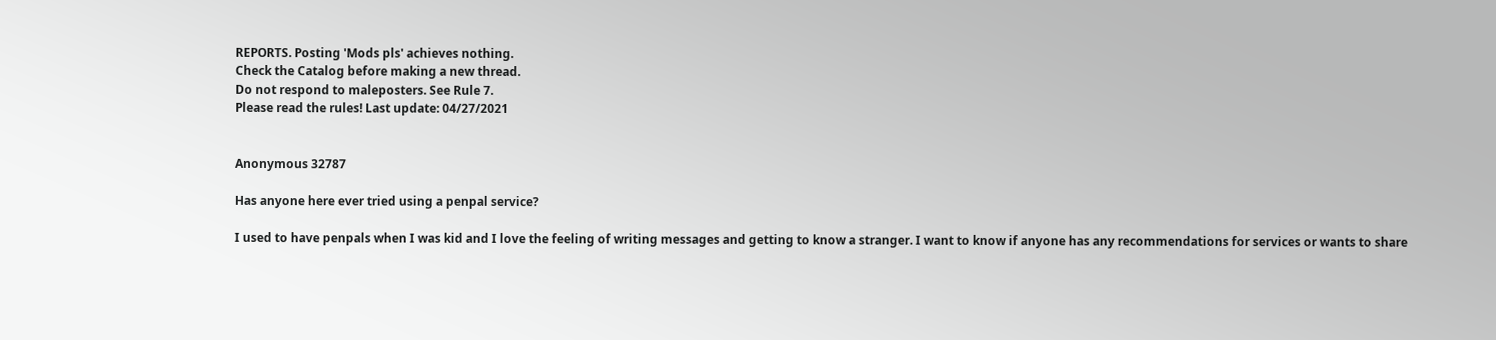REPORTS. Posting 'Mods pls' achieves nothing.
Check the Catalog before making a new thread.
Do not respond to maleposters. See Rule 7.
Please read the rules! Last update: 04/27/2021


Anonymous 32787

Has anyone here ever tried using a penpal service?

I used to have penpals when I was kid and I love the feeling of writing messages and getting to know a stranger. I want to know if anyone has any recommendations for services or wants to share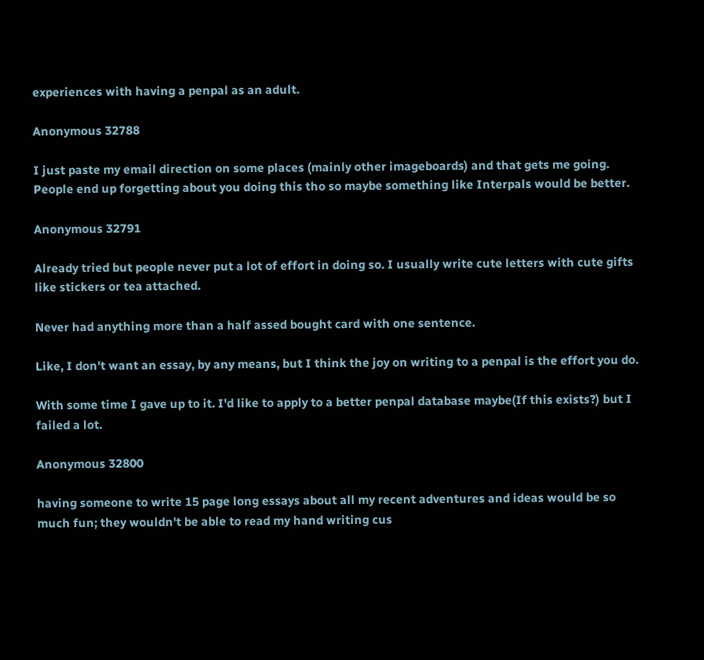experiences with having a penpal as an adult.

Anonymous 32788

I just paste my email direction on some places (mainly other imageboards) and that gets me going. People end up forgetting about you doing this tho so maybe something like Interpals would be better.

Anonymous 32791

Already tried but people never put a lot of effort in doing so. I usually write cute letters with cute gifts like stickers or tea attached.

Never had anything more than a half assed bought card with one sentence.

Like, I don't want an essay, by any means, but I think the joy on writing to a penpal is the effort you do.

With some time I gave up to it. I'd like to apply to a better penpal database maybe(If this exists?) but I failed a lot.

Anonymous 32800

having someone to write 15 page long essays about all my recent adventures and ideas would be so much fun; they wouldn't be able to read my hand writing cus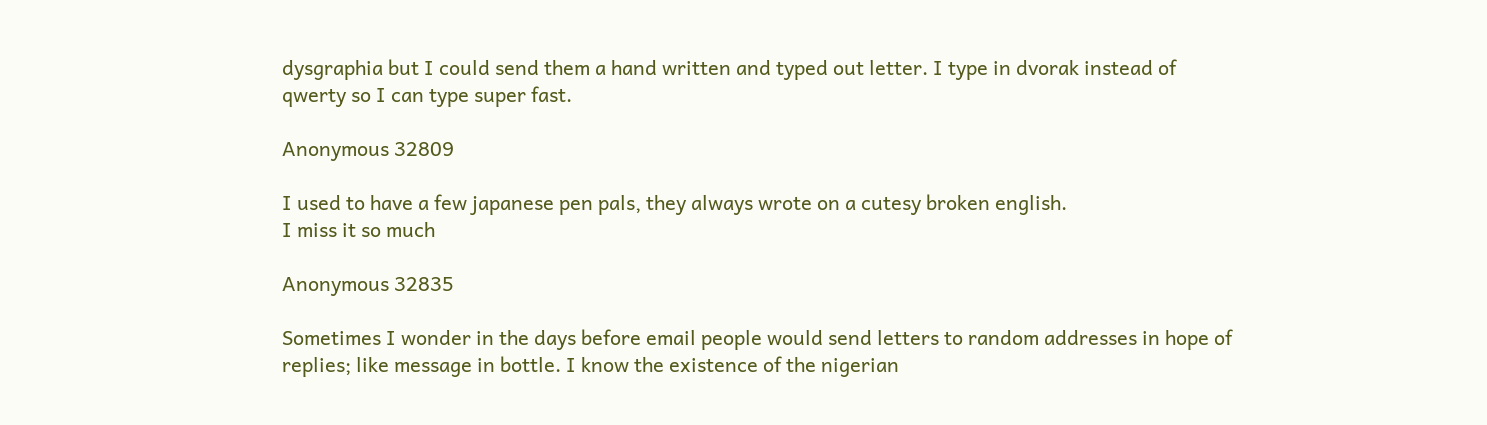dysgraphia but I could send them a hand written and typed out letter. I type in dvorak instead of qwerty so I can type super fast.

Anonymous 32809

I used to have a few japanese pen pals, they always wrote on a cutesy broken english.
I miss it so much

Anonymous 32835

Sometimes I wonder in the days before email people would send letters to random addresses in hope of replies; like message in bottle. I know the existence of the nigerian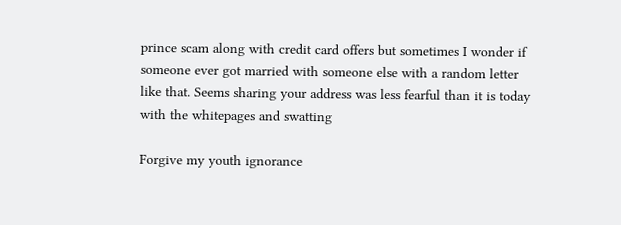prince scam along with credit card offers but sometimes I wonder if someone ever got married with someone else with a random letter like that. Seems sharing your address was less fearful than it is today with the whitepages and swatting

Forgive my youth ignorance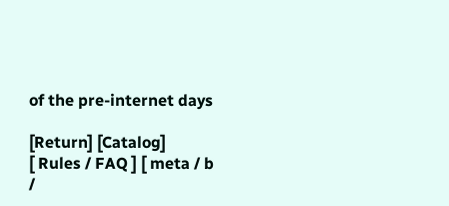of the pre-internet days

[Return] [Catalog]
[ Rules / FAQ ] [ meta / b /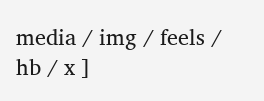media / img / feels / hb / x ]